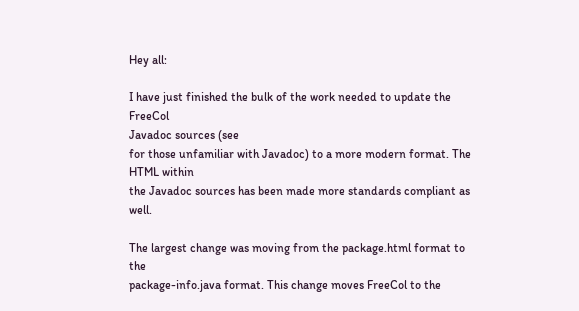Hey all:

I have just finished the bulk of the work needed to update the FreeCol
Javadoc sources (see
for those unfamiliar with Javadoc) to a more modern format. The HTML within
the Javadoc sources has been made more standards compliant as well.

The largest change was moving from the package.html format to the
package-info.java format. This change moves FreeCol to the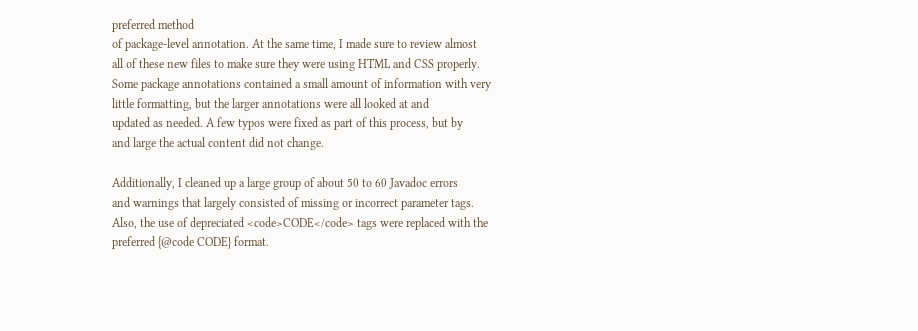preferred method
of package-level annotation. At the same time, I made sure to review almost
all of these new files to make sure they were using HTML and CSS properly.
Some package annotations contained a small amount of information with very
little formatting, but the larger annotations were all looked at and
updated as needed. A few typos were fixed as part of this process, but by
and large the actual content did not change.

Additionally, I cleaned up a large group of about 50 to 60 Javadoc errors
and warnings that largely consisted of missing or incorrect parameter tags.
Also, the use of depreciated <code>CODE</code> tags were replaced with the
preferred {@code CODE} format.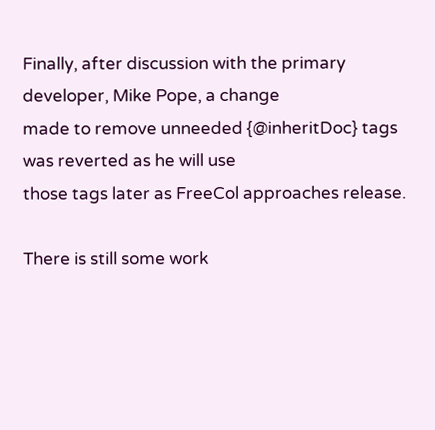Finally, after discussion with the primary developer, Mike Pope, a change
made to remove unneeded {@inheritDoc} tags was reverted as he will use
those tags later as FreeCol approaches release.

There is still some work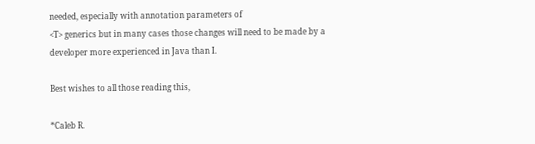needed, especially with annotation parameters of
<T> generics but in many cases those changes will need to be made by a
developer more experienced in Java than I.

Best wishes to all those reading this,

*Caleb R.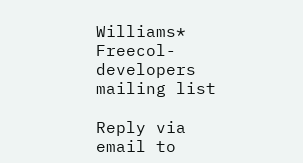Williams*
Freecol-developers mailing list

Reply via email to